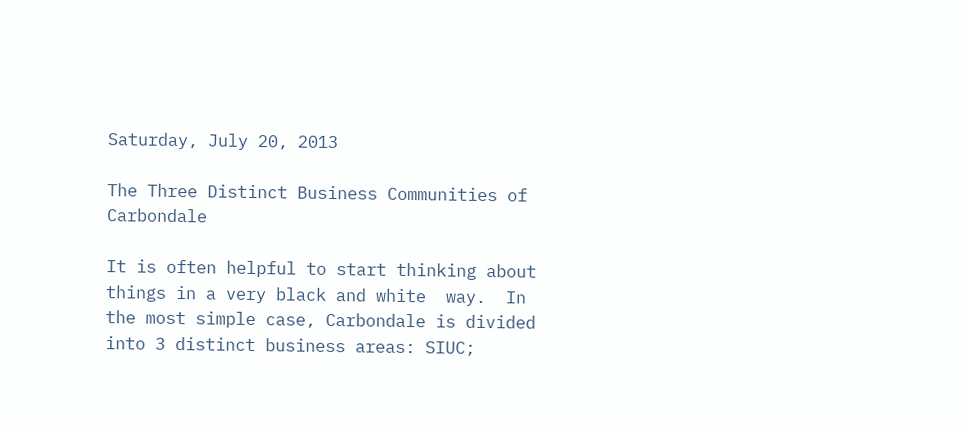Saturday, July 20, 2013

The Three Distinct Business Communities of Carbondale

It is often helpful to start thinking about things in a very black and white  way.  In the most simple case, Carbondale is divided into 3 distinct business areas: SIUC;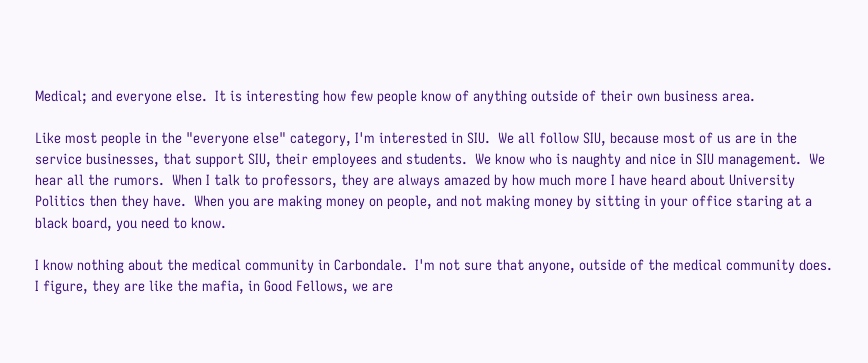Medical; and everyone else.  It is interesting how few people know of anything outside of their own business area.

Like most people in the "everyone else" category, I'm interested in SIU.  We all follow SIU, because most of us are in the service businesses, that support SIU, their employees and students.  We know who is naughty and nice in SIU management.  We hear all the rumors.  When I talk to professors, they are always amazed by how much more I have heard about University Politics then they have.  When you are making money on people, and not making money by sitting in your office staring at a black board, you need to know.

I know nothing about the medical community in Carbondale.  I'm not sure that anyone, outside of the medical community does.  I figure, they are like the mafia, in Good Fellows, we are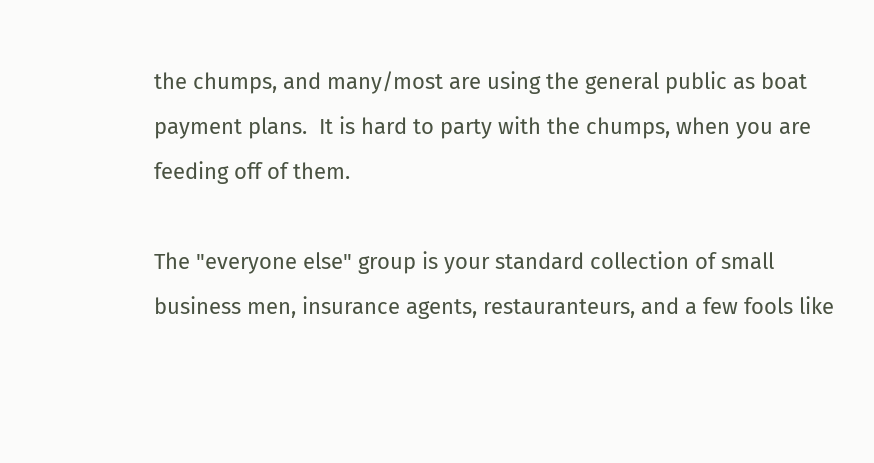the chumps, and many/most are using the general public as boat payment plans.  It is hard to party with the chumps, when you are feeding off of them.

The "everyone else" group is your standard collection of small business men, insurance agents, restauranteurs, and a few fools like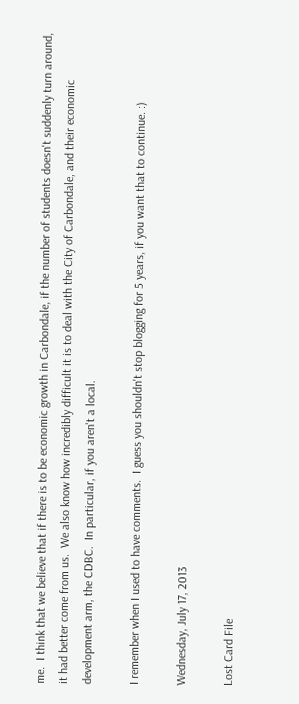me.  I think that we believe that if there is to be economic growth in Carbondale, if the number of students doesn't suddenly turn around, it had better come from us.  We also know how incredibly difficult it is to deal with the City of Carbondale, and their economic development arm, the CDBC.  In particular, if you aren't a local.

I remember when I used to have comments.  I guess you shouldn't stop blogging for 5 years, if you want that to continue. :)

Wednesday, July 17, 2013

Lost Card File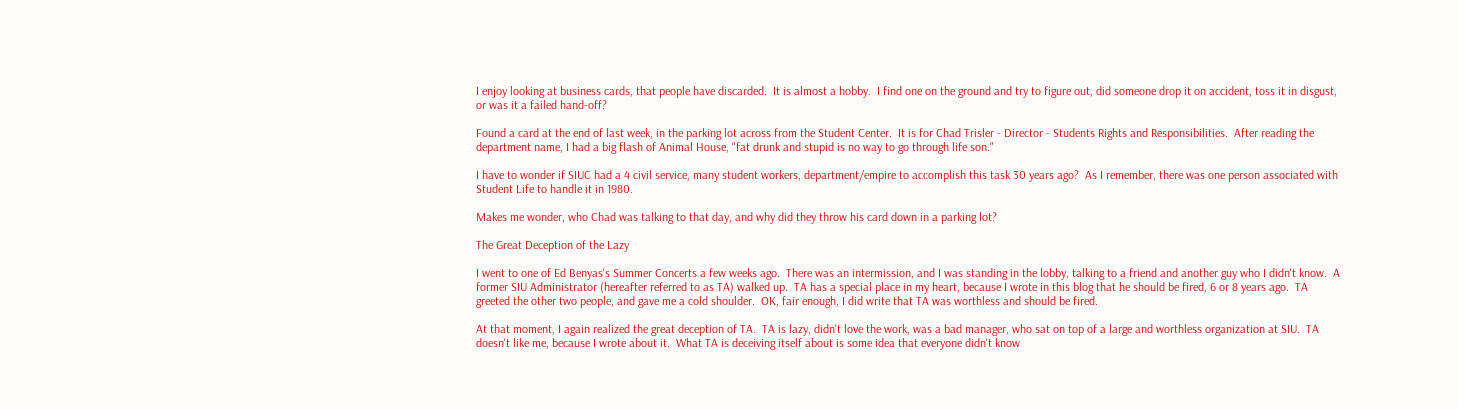I enjoy looking at business cards, that people have discarded.  It is almost a hobby.  I find one on the ground and try to figure out, did someone drop it on accident, toss it in disgust, or was it a failed hand-off?

Found a card at the end of last week, in the parking lot across from the Student Center.  It is for Chad Trisler - Director - Students Rights and Responsibilities.  After reading the department name, I had a big flash of Animal House, "fat drunk and stupid is no way to go through life son."

I have to wonder if SIUC had a 4 civil service, many student workers, department/empire to accomplish this task 30 years ago?  As I remember, there was one person associated with Student Life to handle it in 1980.

Makes me wonder, who Chad was talking to that day, and why did they throw his card down in a parking lot?

The Great Deception of the Lazy

I went to one of Ed Benyas's Summer Concerts a few weeks ago.  There was an intermission, and I was standing in the lobby, talking to a friend and another guy who I didn't know.  A former SIU Administrator (hereafter referred to as TA) walked up.  TA has a special place in my heart, because I wrote in this blog that he should be fired, 6 or 8 years ago.  TA greeted the other two people, and gave me a cold shoulder.  OK, fair enough, I did write that TA was worthless and should be fired.

At that moment, I again realized the great deception of TA.  TA is lazy, didn't love the work, was a bad manager, who sat on top of a large and worthless organization at SIU.  TA doesn't like me, because I wrote about it.  What TA is deceiving itself about is some idea that everyone didn't know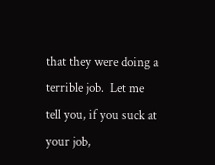that they were doing a terrible job.  Let me tell you, if you suck at your job,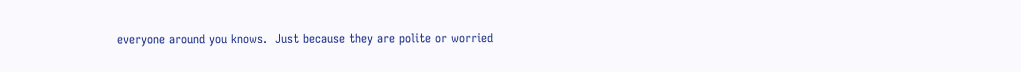everyone around you knows.  Just because they are polite or worried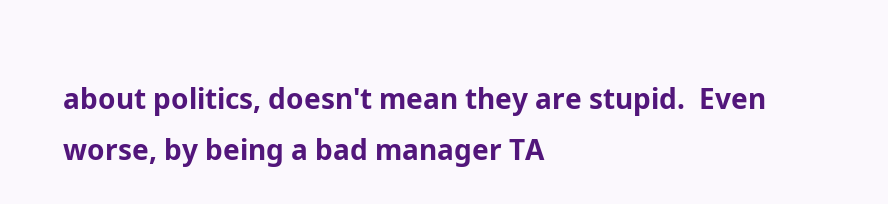about politics, doesn't mean they are stupid.  Even worse, by being a bad manager TA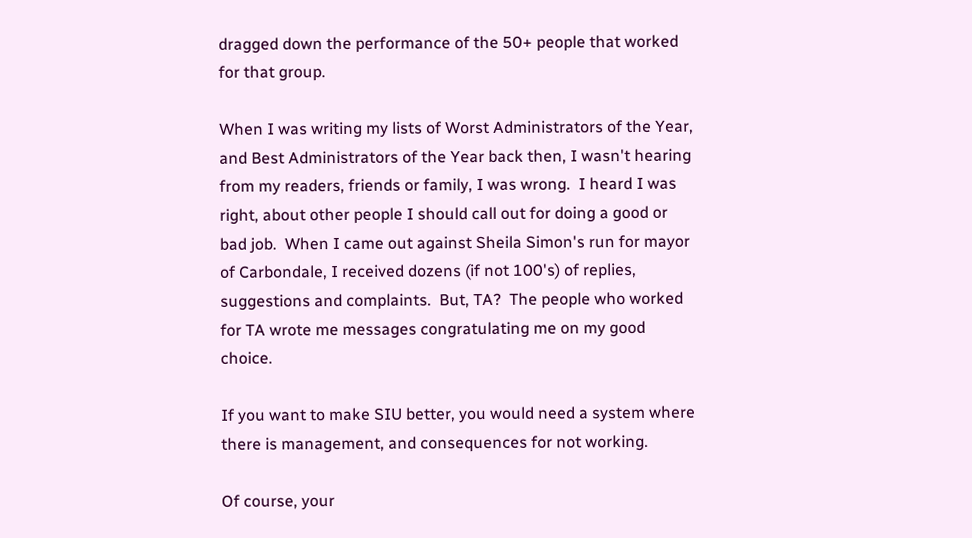dragged down the performance of the 50+ people that worked for that group.

When I was writing my lists of Worst Administrators of the Year, and Best Administrators of the Year back then, I wasn't hearing from my readers, friends or family, I was wrong.  I heard I was right, about other people I should call out for doing a good or bad job.  When I came out against Sheila Simon's run for mayor of Carbondale, I received dozens (if not 100's) of replies, suggestions and complaints.  But, TA?  The people who worked for TA wrote me messages congratulating me on my good choice.

If you want to make SIU better, you would need a system where there is management, and consequences for not working.

Of course, your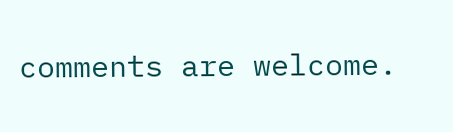comments are welcome.